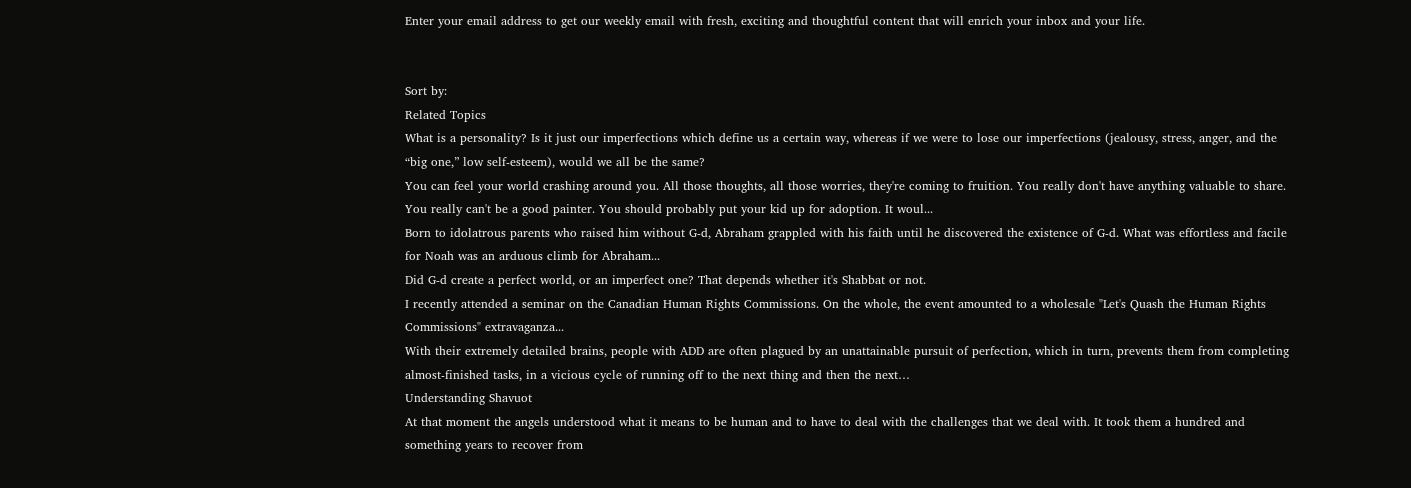Enter your email address to get our weekly email with fresh, exciting and thoughtful content that will enrich your inbox and your life.


Sort by:
Related Topics
What is a personality? Is it just our imperfections which define us a certain way, whereas if we were to lose our imperfections (jealousy, stress, anger, and the “big one,” low self-esteem), would we all be the same?
You can feel your world crashing around you. All those thoughts, all those worries, they're coming to fruition. You really don't have anything valuable to share. You really can't be a good painter. You should probably put your kid up for adoption. It woul...
Born to idolatrous parents who raised him without G‑d, Abraham grappled with his faith until he discovered the existence of G‑d. What was effortless and facile for Noah was an arduous climb for Abraham...
Did G-d create a perfect world, or an imperfect one? That depends whether it's Shabbat or not.
I recently attended a seminar on the Canadian Human Rights Commissions. On the whole, the event amounted to a wholesale "Let's Quash the Human Rights Commissions" extravaganza...
With their extremely detailed brains, people with ADD are often plagued by an unattainable pursuit of perfection, which in turn, prevents them from completing almost-finished tasks, in a vicious cycle of running off to the next thing and then the next…
Understanding Shavuot
At that moment the angels understood what it means to be human and to have to deal with the challenges that we deal with. It took them a hundred and something years to recover from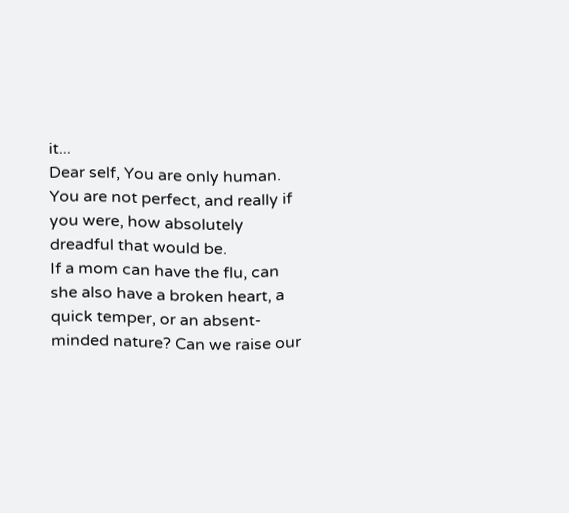it...
Dear self, You are only human. You are not perfect, and really if you were, how absolutely dreadful that would be.
If a mom can have the flu, can she also have a broken heart, a quick temper, or an absent-minded nature? Can we raise our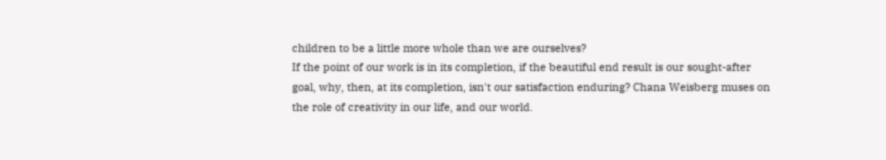children to be a little more whole than we are ourselves?
If the point of our work is in its completion, if the beautiful end result is our sought-after goal, why, then, at its completion, isn't our satisfaction enduring? Chana Weisberg muses on the role of creativity in our life, and our world.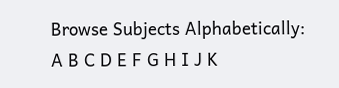Browse Subjects Alphabetically:
A B C D E F G H I J K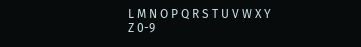L M N O P Q R S T U V W X Y Z 0-9